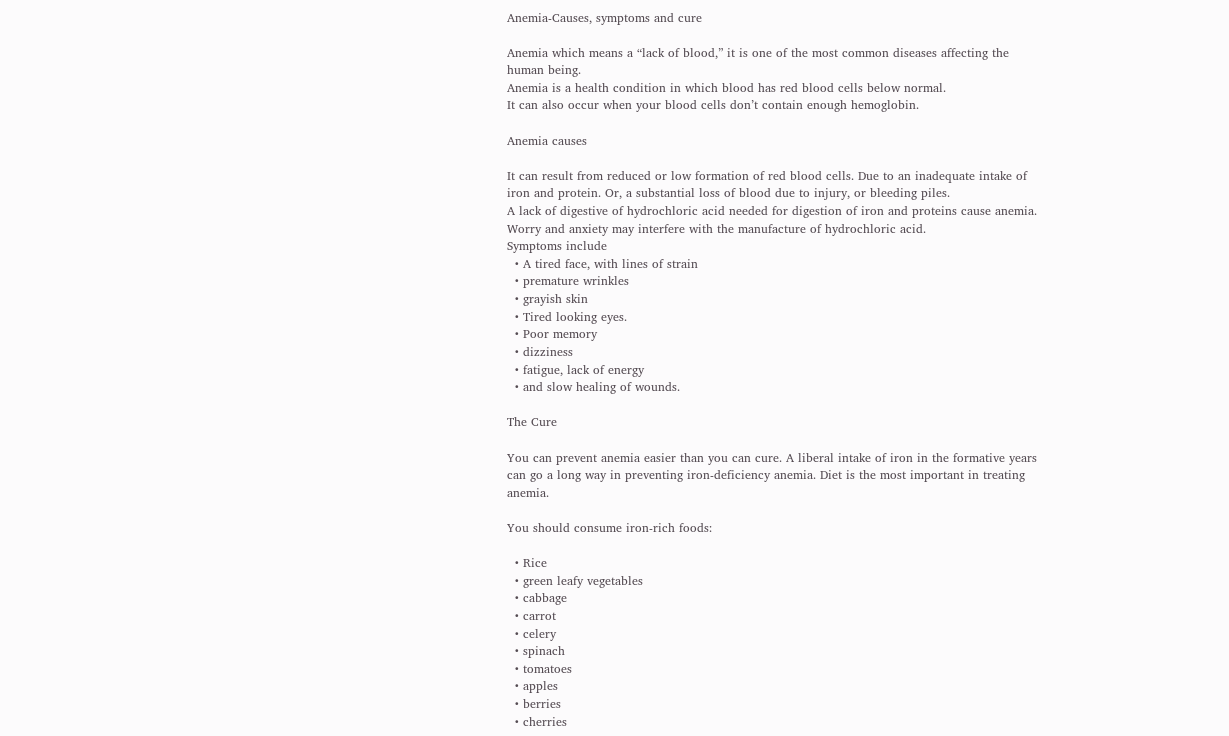Anemia-Causes, symptoms and cure

Anemia which means a “lack of blood,” it is one of the most common diseases affecting the human being.
Anemia is a health condition in which blood has red blood cells below normal.
It can also occur when your blood cells don’t contain enough hemoglobin.

Anemia causes

It can result from reduced or low formation of red blood cells. Due to an inadequate intake of iron and protein. Or, a substantial loss of blood due to injury, or bleeding piles.
A lack of digestive of hydrochloric acid needed for digestion of iron and proteins cause anemia.
Worry and anxiety may interfere with the manufacture of hydrochloric acid.
Symptoms include
  • A tired face, with lines of strain
  • premature wrinkles
  • grayish skin
  • Tired looking eyes.
  • Poor memory
  • dizziness
  • fatigue, lack of energy
  • and slow healing of wounds.

The Cure

You can prevent anemia easier than you can cure. A liberal intake of iron in the formative years can go a long way in preventing iron-deficiency anemia. Diet is the most important in treating anemia.

You should consume iron-rich foods:

  • Rice
  • green leafy vegetables
  • cabbage
  • carrot
  • celery
  • spinach
  • tomatoes
  • apples
  • berries
  • cherries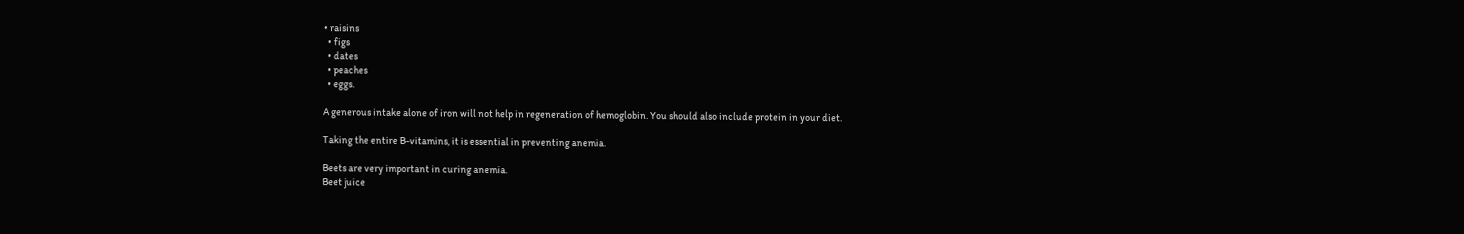• raisins
  • figs
  • dates
  • peaches
  • eggs.

A generous intake alone of iron will not help in regeneration of hemoglobin. You should also include protein in your diet.

Taking the entire B-vitamins, it is essential in preventing anemia.

Beets are very important in curing anemia.
Beet juice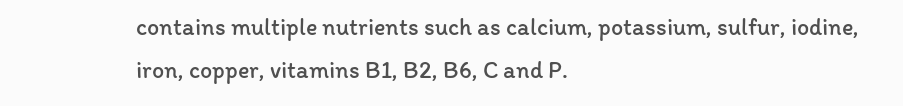contains multiple nutrients such as calcium, potassium, sulfur, iodine, iron, copper, vitamins B1, B2, B6, C and P.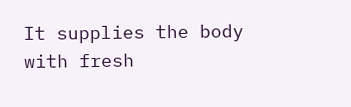It supplies the body with fresh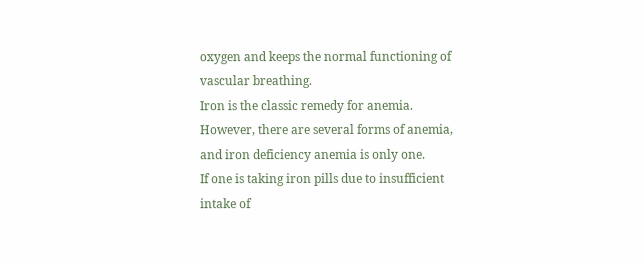oxygen and keeps the normal functioning of vascular breathing.
Iron is the classic remedy for anemia. However, there are several forms of anemia, and iron deficiency anemia is only one.
If one is taking iron pills due to insufficient intake of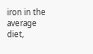iron in the average diet,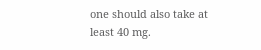one should also take at least 40 mg.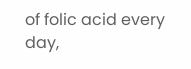of folic acid every day,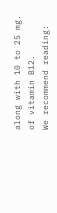along with 10 to 25 mg. of vitamin B12.
We recommend reading: